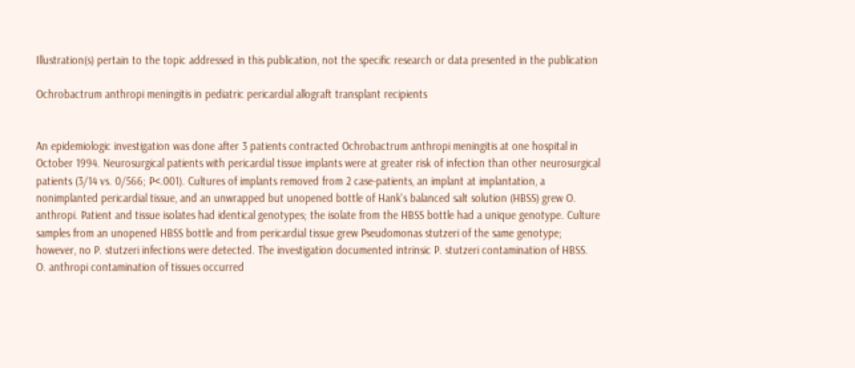Illustration(s) pertain to the topic addressed in this publication, not the specific research or data presented in the publication

Ochrobactrum anthropi meningitis in pediatric pericardial allograft transplant recipients


An epidemiologic investigation was done after 3 patients contracted Ochrobactrum anthropi meningitis at one hospital in October 1994. Neurosurgical patients with pericardial tissue implants were at greater risk of infection than other neurosurgical patients (3/14 vs. 0/566; P<.001). Cultures of implants removed from 2 case-patients, an implant at implantation, a nonimplanted pericardial tissue, and an unwrapped but unopened bottle of Hank's balanced salt solution (HBSS) grew O. anthropi. Patient and tissue isolates had identical genotypes; the isolate from the HBSS bottle had a unique genotype. Culture samples from an unopened HBSS bottle and from pericardial tissue grew Pseudomonas stutzeri of the same genotype; however, no P. stutzeri infections were detected. The investigation documented intrinsic P. stutzeri contamination of HBSS. O. anthropi contamination of tissues occurred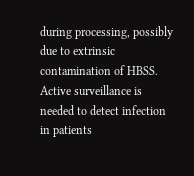during processing, possibly due to extrinsic contamination of HBSS. Active surveillance is needed to detect infection in patients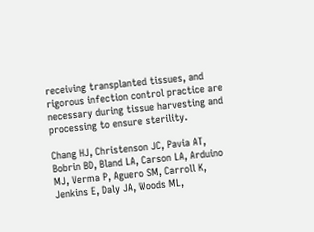receiving transplanted tissues, and rigorous infection control practice are necessary during tissue harvesting and processing to ensure sterility.

Chang HJ, Christenson JC, Pavia AT, Bobrin BD, Bland LA, Carson LA, Arduino MJ, Verma P, Aguero SM, Carroll K, Jenkins E, Daly JA, Woods ML,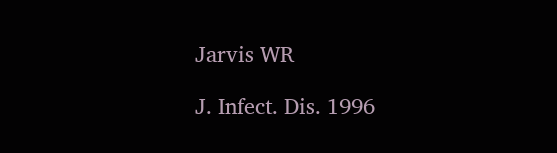Jarvis WR

J. Infect. Dis. 1996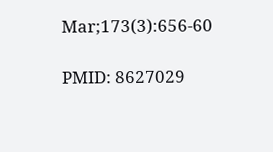Mar;173(3):656-60

PMID: 8627029